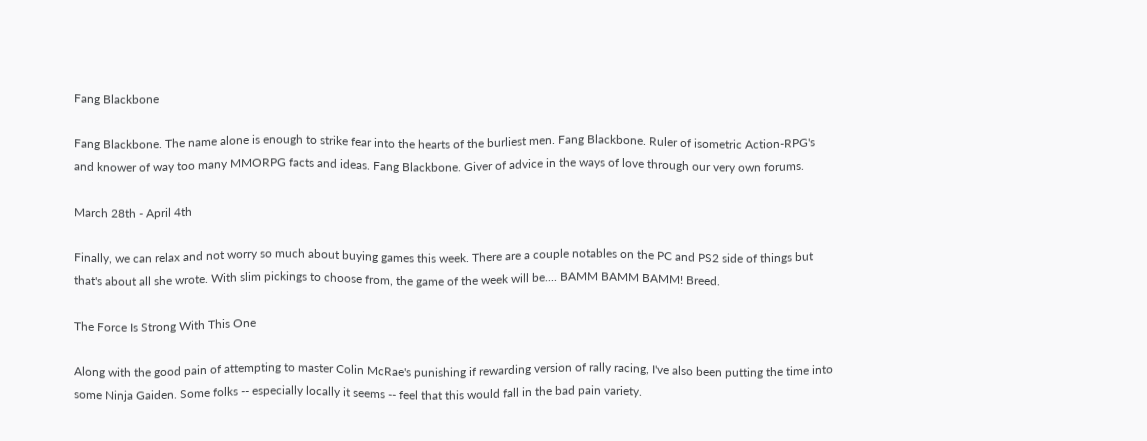Fang Blackbone

Fang Blackbone. The name alone is enough to strike fear into the hearts of the burliest men. Fang Blackbone. Ruler of isometric Action-RPG's and knower of way too many MMORPG facts and ideas. Fang Blackbone. Giver of advice in the ways of love through our very own forums.

March 28th - April 4th

Finally, we can relax and not worry so much about buying games this week. There are a couple notables on the PC and PS2 side of things but that's about all she wrote. With slim pickings to choose from, the game of the week will be.... BAMM BAMM BAMM! Breed.

The Force Is Strong With This One

Along with the good pain of attempting to master Colin McRae's punishing if rewarding version of rally racing, I've also been putting the time into some Ninja Gaiden. Some folks -- especially locally it seems -- feel that this would fall in the bad pain variety.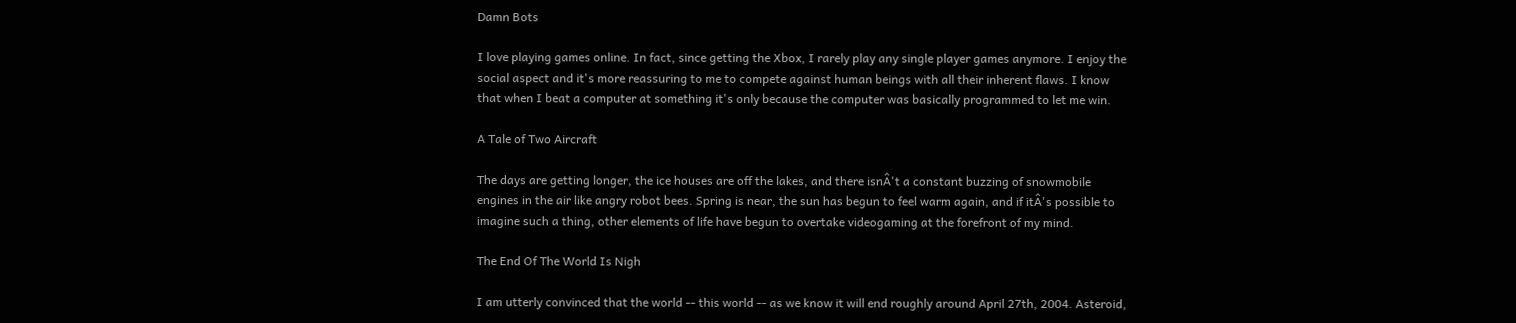Damn Bots

I love playing games online. In fact, since getting the Xbox, I rarely play any single player games anymore. I enjoy the social aspect and it's more reassuring to me to compete against human beings with all their inherent flaws. I know that when I beat a computer at something it's only because the computer was basically programmed to let me win.

A Tale of Two Aircraft

The days are getting longer, the ice houses are off the lakes, and there isnÂ't a constant buzzing of snowmobile engines in the air like angry robot bees. Spring is near, the sun has begun to feel warm again, and if itÂ's possible to imagine such a thing, other elements of life have begun to overtake videogaming at the forefront of my mind.

The End Of The World Is Nigh

I am utterly convinced that the world -- this world -- as we know it will end roughly around April 27th, 2004. Asteroid,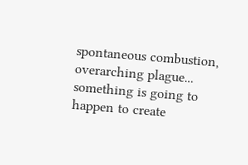spontaneous combustion, overarching plague... something is going to happen to create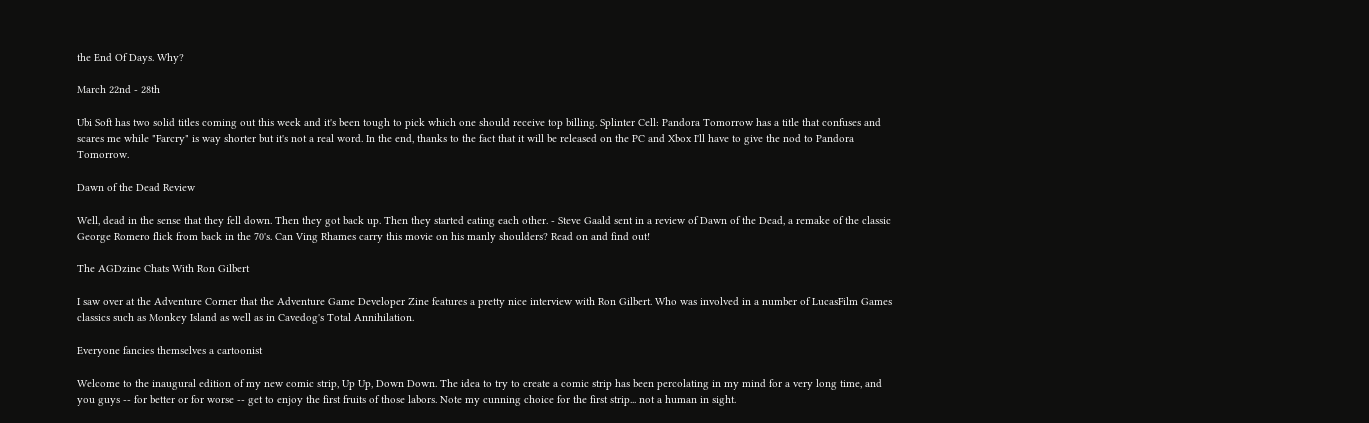the End Of Days. Why?

March 22nd - 28th

Ubi Soft has two solid titles coming out this week and it's been tough to pick which one should receive top billing. Splinter Cell: Pandora Tomorrow has a title that confuses and scares me while "Farcry" is way shorter but it's not a real word. In the end, thanks to the fact that it will be released on the PC and Xbox I'll have to give the nod to Pandora Tomorrow.

Dawn of the Dead Review

Well, dead in the sense that they fell down. Then they got back up. Then they started eating each other. - Steve Gaald sent in a review of Dawn of the Dead, a remake of the classic George Romero flick from back in the 70's. Can Ving Rhames carry this movie on his manly shoulders? Read on and find out!

The AGDzine Chats With Ron Gilbert

I saw over at the Adventure Corner that the Adventure Game Developer Zine features a pretty nice interview with Ron Gilbert. Who was involved in a number of LucasFilm Games classics such as Monkey Island as well as in Cavedog's Total Annihilation.

Everyone fancies themselves a cartoonist

Welcome to the inaugural edition of my new comic strip, Up Up, Down Down. The idea to try to create a comic strip has been percolating in my mind for a very long time, and you guys -- for better or for worse -- get to enjoy the first fruits of those labors. Note my cunning choice for the first strip... not a human in sight.